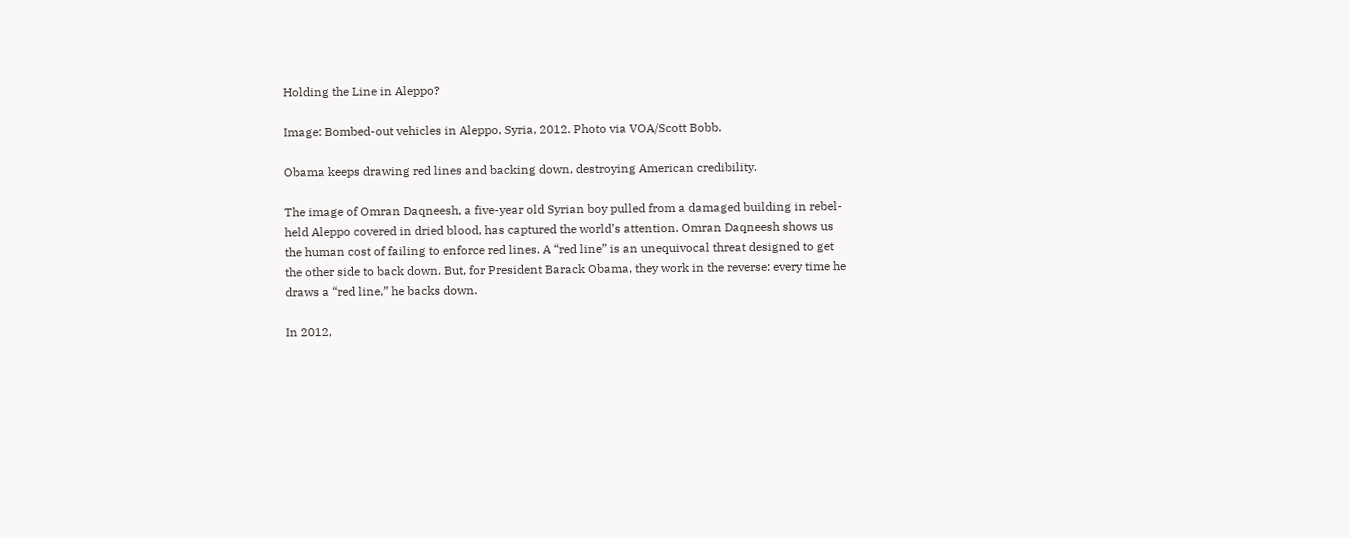Holding the Line in Aleppo?

Image: Bombed-out vehicles in Aleppo, Syria, 2012. Photo via VOA/Scott Bobb.

Obama keeps drawing red lines and backing down, destroying American credibility.

The image of Omran Daqneesh, a five-year old Syrian boy pulled from a damaged building in rebel-held Aleppo covered in dried blood, has captured the world’s attention. Omran Daqneesh shows us the human cost of failing to enforce red lines. A “red line” is an unequivocal threat designed to get the other side to back down. But, for President Barack Obama, they work in the reverse: every time he draws a “red line,” he backs down.

In 2012,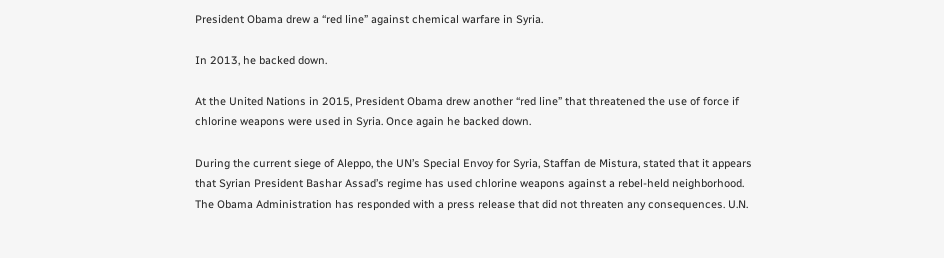President Obama drew a “red line” against chemical warfare in Syria.

In 2013, he backed down.

At the United Nations in 2015, President Obama drew another “red line” that threatened the use of force if chlorine weapons were used in Syria. Once again he backed down.

During the current siege of Aleppo, the UN’s Special Envoy for Syria, Staffan de Mistura, stated that it appears that Syrian President Bashar Assad’s regime has used chlorine weapons against a rebel-held neighborhood. The Obama Administration has responded with a press release that did not threaten any consequences. U.N.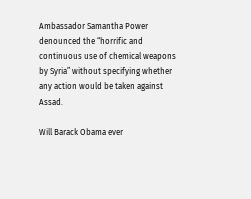Ambassador Samantha Power denounced the “horrific and continuous use of chemical weapons by Syria” without specifying whether any action would be taken against Assad.

Will Barack Obama ever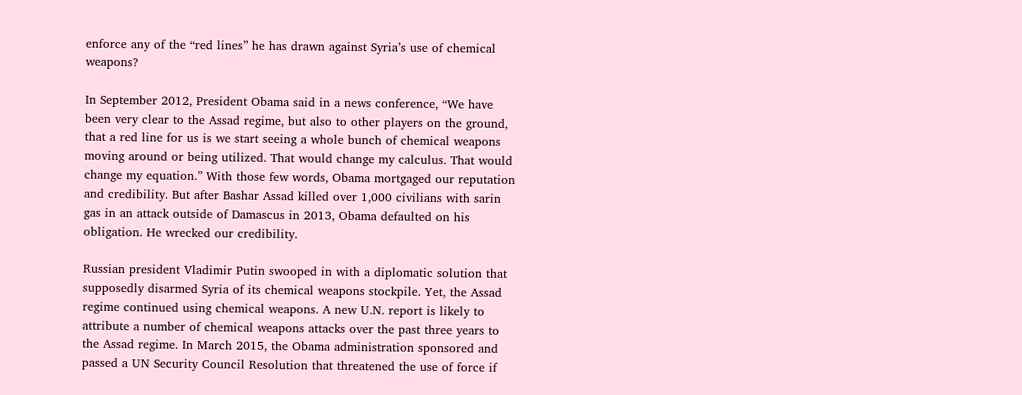enforce any of the “red lines” he has drawn against Syria’s use of chemical weapons?

In September 2012, President Obama said in a news conference, “We have been very clear to the Assad regime, but also to other players on the ground, that a red line for us is we start seeing a whole bunch of chemical weapons moving around or being utilized. That would change my calculus. That would change my equation.” With those few words, Obama mortgaged our reputation and credibility. But after Bashar Assad killed over 1,000 civilians with sarin gas in an attack outside of Damascus in 2013, Obama defaulted on his obligation. He wrecked our credibility.

Russian president Vladimir Putin swooped in with a diplomatic solution that supposedly disarmed Syria of its chemical weapons stockpile. Yet, the Assad regime continued using chemical weapons. A new U.N. report is likely to attribute a number of chemical weapons attacks over the past three years to the Assad regime. In March 2015, the Obama administration sponsored and passed a UN Security Council Resolution that threatened the use of force if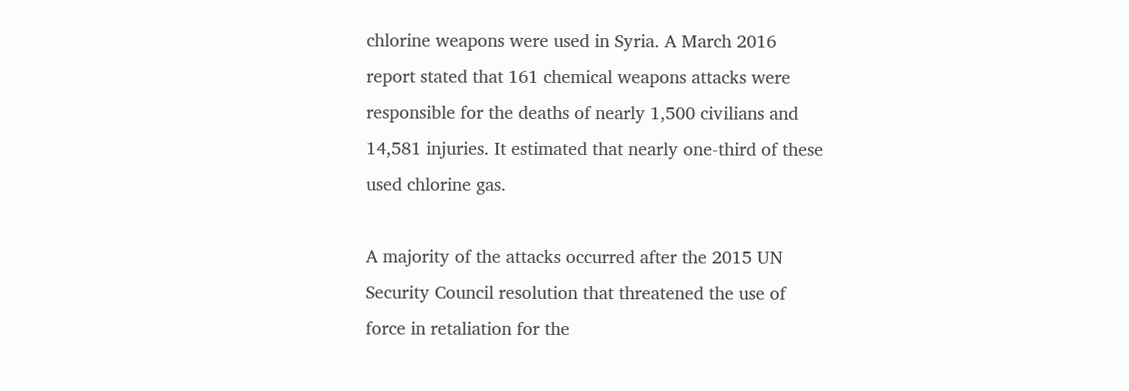chlorine weapons were used in Syria. A March 2016 report stated that 161 chemical weapons attacks were responsible for the deaths of nearly 1,500 civilians and 14,581 injuries. It estimated that nearly one-third of these used chlorine gas.

A majority of the attacks occurred after the 2015 UN Security Council resolution that threatened the use of force in retaliation for the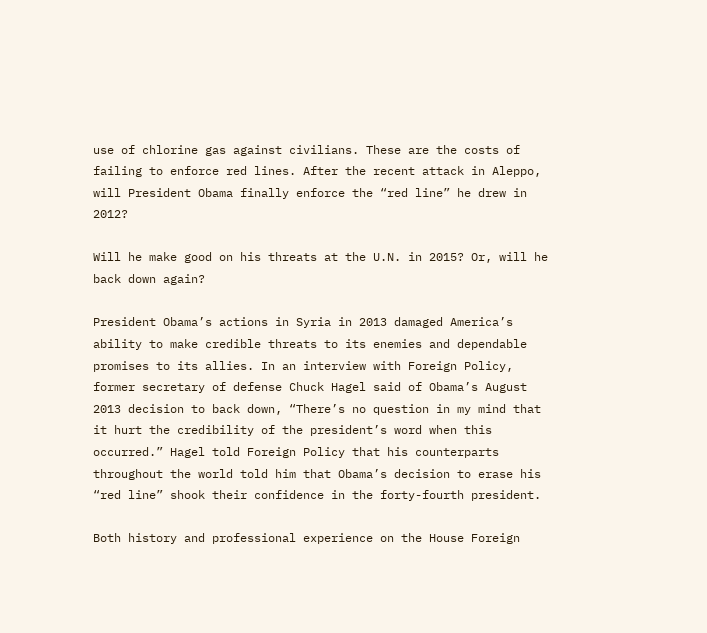use of chlorine gas against civilians. These are the costs of failing to enforce red lines. After the recent attack in Aleppo, will President Obama finally enforce the “red line” he drew in 2012?

Will he make good on his threats at the U.N. in 2015? Or, will he back down again?

President Obama’s actions in Syria in 2013 damaged America’s ability to make credible threats to its enemies and dependable promises to its allies. In an interview with Foreign Policy, former secretary of defense Chuck Hagel said of Obama’s August 2013 decision to back down, “There’s no question in my mind that it hurt the credibility of the president’s word when this occurred.” Hagel told Foreign Policy that his counterparts throughout the world told him that Obama’s decision to erase his “red line” shook their confidence in the forty-fourth president.

Both history and professional experience on the House Foreign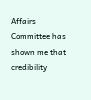Affairs Committee has shown me that credibility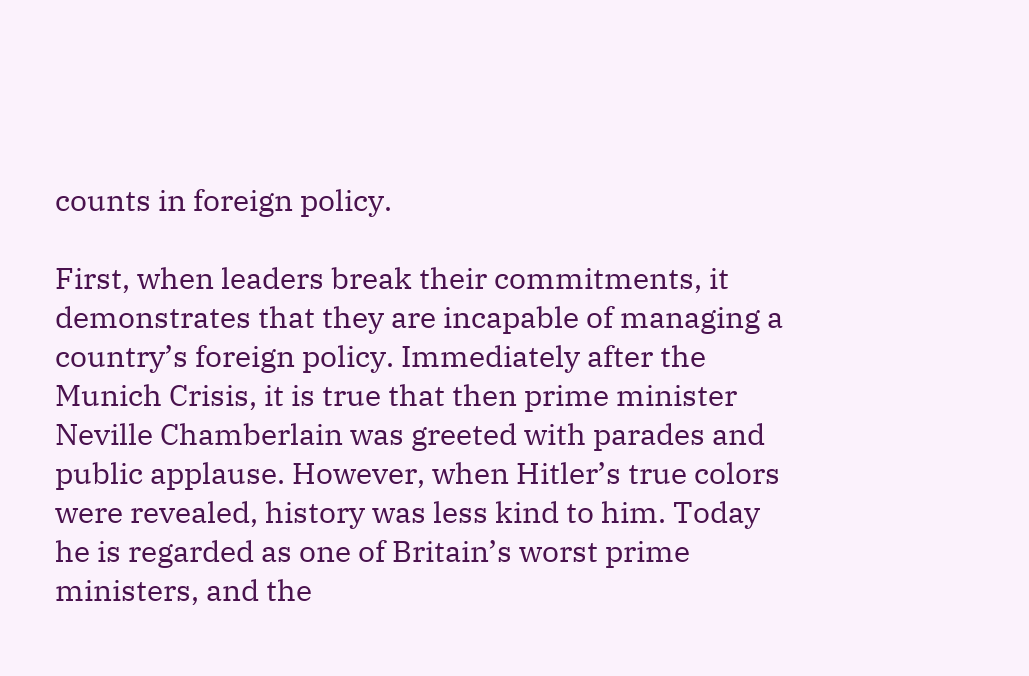counts in foreign policy.

First, when leaders break their commitments, it demonstrates that they are incapable of managing a country’s foreign policy. Immediately after the Munich Crisis, it is true that then prime minister Neville Chamberlain was greeted with parades and public applause. However, when Hitler’s true colors were revealed, history was less kind to him. Today he is regarded as one of Britain’s worst prime ministers, and the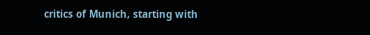critics of Munich, starting with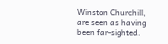Winston Churchill, are seen as having been far-sighted.